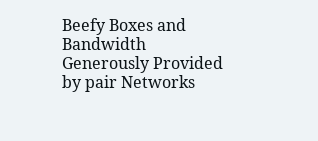Beefy Boxes and Bandwidth Generously Provided by pair Networks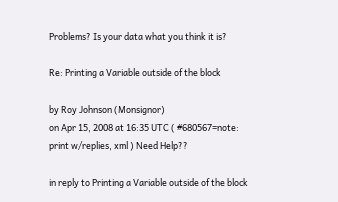Problems? Is your data what you think it is?

Re: Printing a Variable outside of the block

by Roy Johnson (Monsignor)
on Apr 15, 2008 at 16:35 UTC ( #680567=note: print w/replies, xml ) Need Help??

in reply to Printing a Variable outside of the block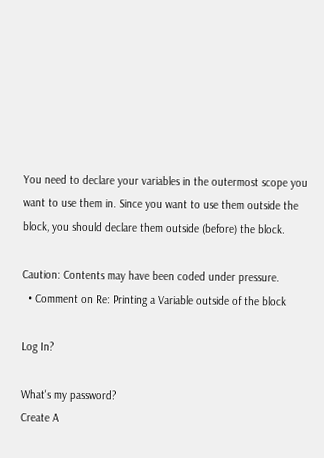You need to declare your variables in the outermost scope you want to use them in. Since you want to use them outside the block, you should declare them outside (before) the block.

Caution: Contents may have been coded under pressure.
  • Comment on Re: Printing a Variable outside of the block

Log In?

What's my password?
Create A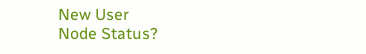New User
Node Status?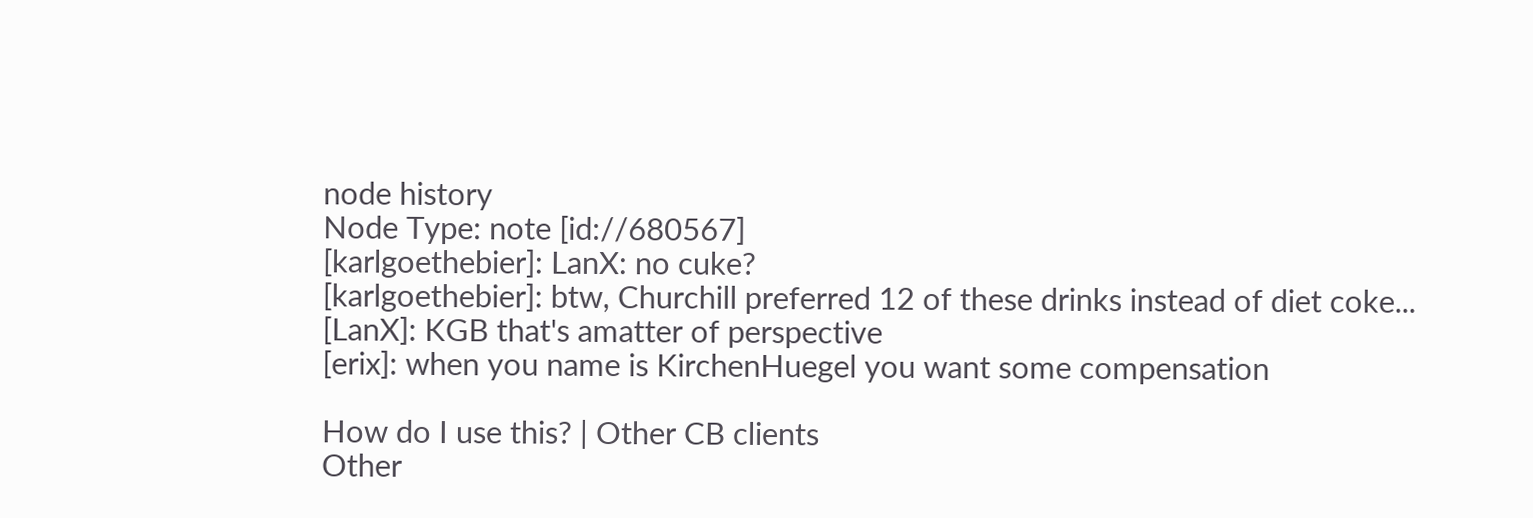node history
Node Type: note [id://680567]
[karlgoethebier]: LanX: no cuke?
[karlgoethebier]: btw, Churchill preferred 12 of these drinks instead of diet coke...
[LanX]: KGB that's amatter of perspective
[erix]: when you name is KirchenHuegel you want some compensation

How do I use this? | Other CB clients
Other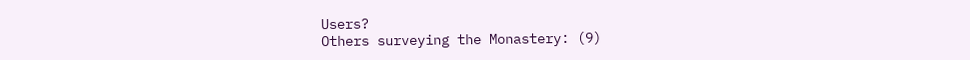Users?
Others surveying the Monastery: (9)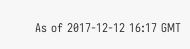As of 2017-12-12 16:17 GMT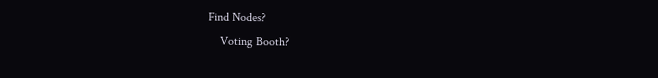Find Nodes?
    Voting Booth?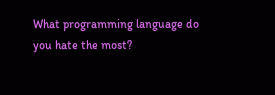What programming language do you hate the most?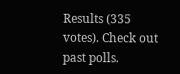Results (335 votes). Check out past polls.